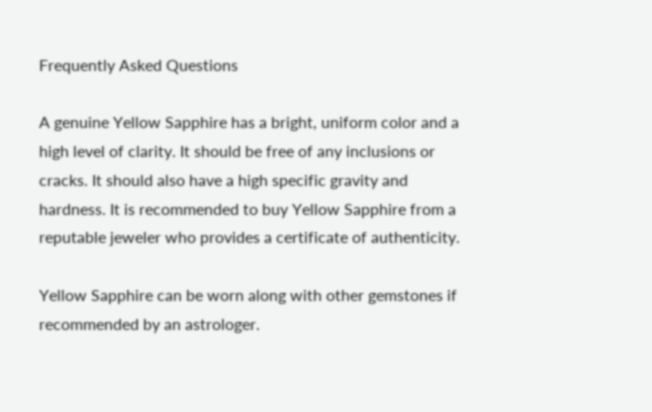Frequently Asked Questions

A genuine Yellow Sapphire has a bright, uniform color and a high level of clarity. It should be free of any inclusions or cracks. It should also have a high specific gravity and hardness. It is recommended to buy Yellow Sapphire from a reputable jeweler who provides a certificate of authenticity.

Yellow Sapphire can be worn along with other gemstones if recommended by an astrologer.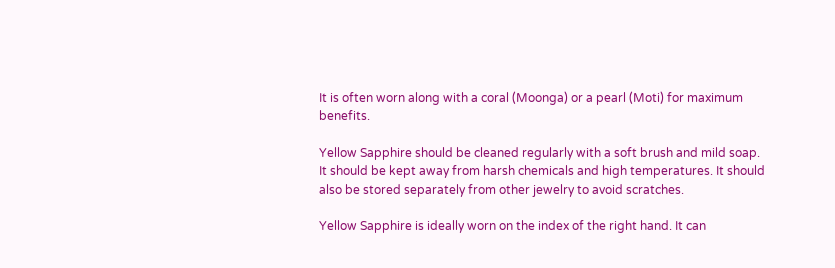It is often worn along with a coral (Moonga) or a pearl (Moti) for maximum benefits.

Yellow Sapphire should be cleaned regularly with a soft brush and mild soap. It should be kept away from harsh chemicals and high temperatures. It should also be stored separately from other jewelry to avoid scratches.

Yellow Sapphire is ideally worn on the index of the right hand. It can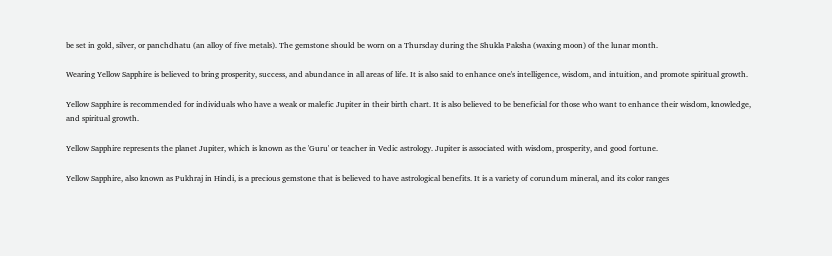be set in gold, silver, or panchdhatu (an alloy of five metals). The gemstone should be worn on a Thursday during the Shukla Paksha (waxing moon) of the lunar month.

Wearing Yellow Sapphire is believed to bring prosperity, success, and abundance in all areas of life. It is also said to enhance one's intelligence, wisdom, and intuition, and promote spiritual growth.

Yellow Sapphire is recommended for individuals who have a weak or malefic Jupiter in their birth chart. It is also believed to be beneficial for those who want to enhance their wisdom, knowledge, and spiritual growth.

Yellow Sapphire represents the planet Jupiter, which is known as the 'Guru' or teacher in Vedic astrology. Jupiter is associated with wisdom, prosperity, and good fortune.

Yellow Sapphire, also known as Pukhraj in Hindi, is a precious gemstone that is believed to have astrological benefits. It is a variety of corundum mineral, and its color ranges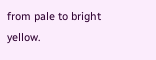from pale to bright yellow.